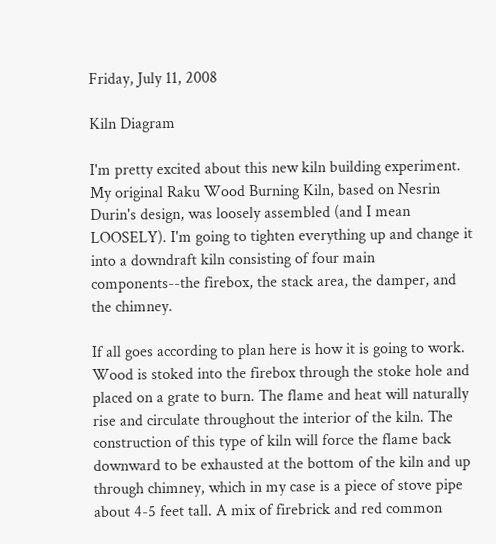Friday, July 11, 2008

Kiln Diagram

I'm pretty excited about this new kiln building experiment. My original Raku Wood Burning Kiln, based on Nesrin Durin's design, was loosely assembled (and I mean LOOSELY). I'm going to tighten everything up and change it into a downdraft kiln consisting of four main components--the firebox, the stack area, the damper, and the chimney.

If all goes according to plan here is how it is going to work. Wood is stoked into the firebox through the stoke hole and placed on a grate to burn. The flame and heat will naturally rise and circulate throughout the interior of the kiln. The construction of this type of kiln will force the flame back downward to be exhausted at the bottom of the kiln and up through chimney, which in my case is a piece of stove pipe about 4-5 feet tall. A mix of firebrick and red common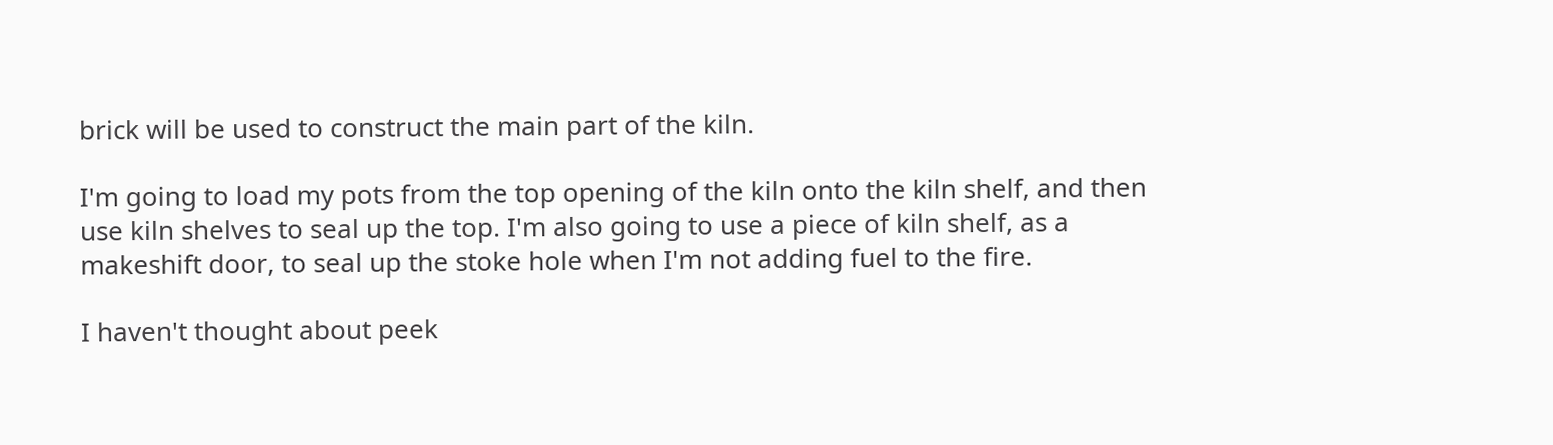brick will be used to construct the main part of the kiln.

I'm going to load my pots from the top opening of the kiln onto the kiln shelf, and then use kiln shelves to seal up the top. I'm also going to use a piece of kiln shelf, as a makeshift door, to seal up the stoke hole when I'm not adding fuel to the fire.

I haven't thought about peek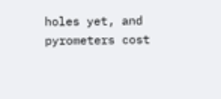holes yet, and pyrometers cost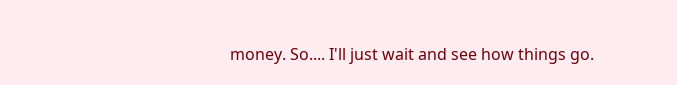money. So.... I'll just wait and see how things go.